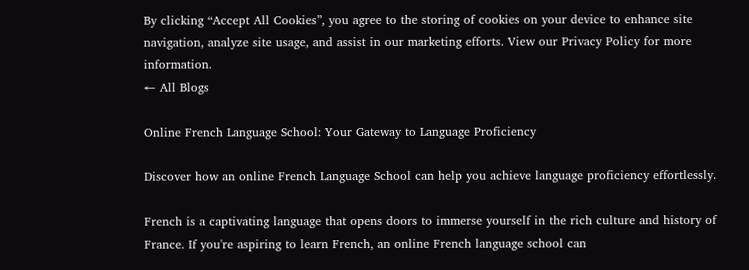By clicking “Accept All Cookies”, you agree to the storing of cookies on your device to enhance site navigation, analyze site usage, and assist in our marketing efforts. View our Privacy Policy for more information.
← All Blogs

Online French Language School: Your Gateway to Language Proficiency

Discover how an online French Language School can help you achieve language proficiency effortlessly.

French is a captivating language that opens doors to immerse yourself in the rich culture and history of France. If you're aspiring to learn French, an online French language school can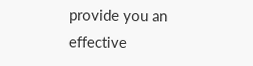provide you an effective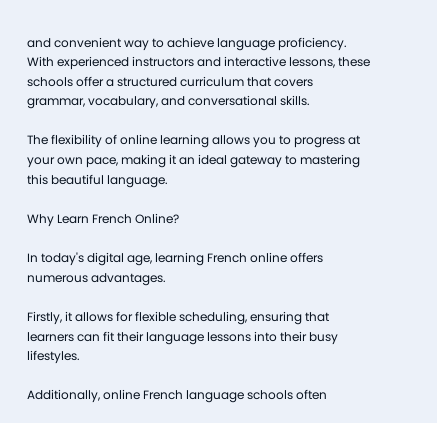and convenient way to achieve language proficiency. With experienced instructors and interactive lessons, these schools offer a structured curriculum that covers grammar, vocabulary, and conversational skills.

The flexibility of online learning allows you to progress at your own pace, making it an ideal gateway to mastering this beautiful language.

Why Learn French Online?

In today's digital age, learning French online offers numerous advantages.

Firstly, it allows for flexible scheduling, ensuring that learners can fit their language lessons into their busy lifestyles.

Additionally, online French language schools often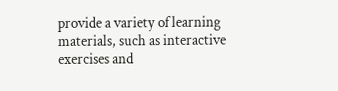provide a variety of learning materials, such as interactive exercises and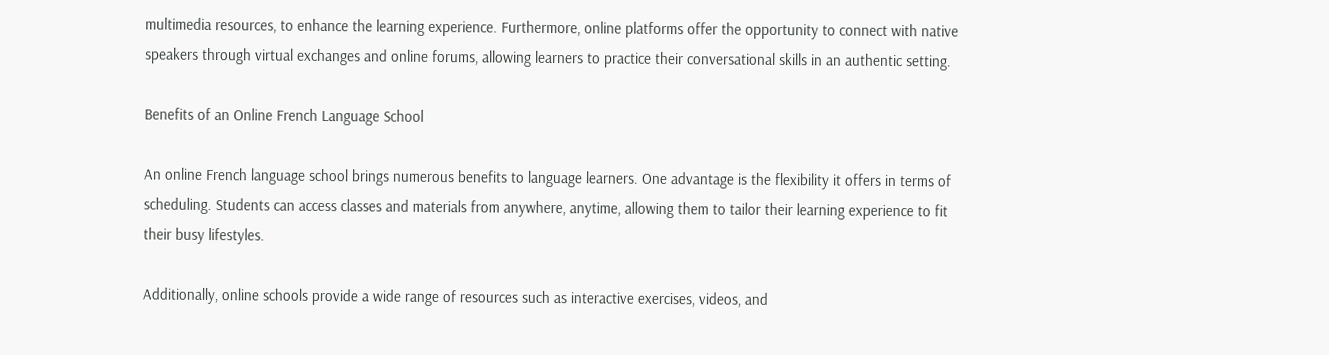multimedia resources, to enhance the learning experience. Furthermore, online platforms offer the opportunity to connect with native speakers through virtual exchanges and online forums, allowing learners to practice their conversational skills in an authentic setting.

Benefits of an Online French Language School

An online French language school brings numerous benefits to language learners. One advantage is the flexibility it offers in terms of scheduling. Students can access classes and materials from anywhere, anytime, allowing them to tailor their learning experience to fit their busy lifestyles.

Additionally, online schools provide a wide range of resources such as interactive exercises, videos, and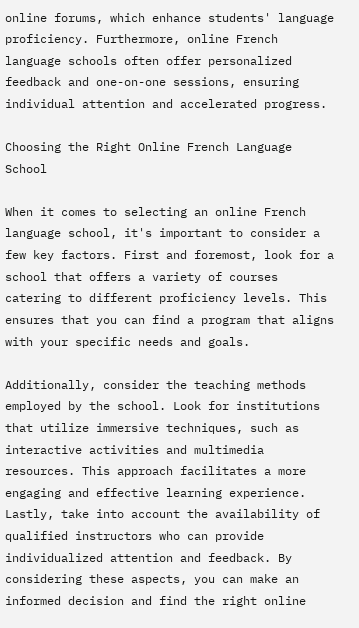online forums, which enhance students' language proficiency. Furthermore, online French language schools often offer personalized feedback and one-on-one sessions, ensuring individual attention and accelerated progress.

Choosing the Right Online French Language School

When it comes to selecting an online French language school, it's important to consider a few key factors. First and foremost, look for a school that offers a variety of courses catering to different proficiency levels. This ensures that you can find a program that aligns with your specific needs and goals.

Additionally, consider the teaching methods employed by the school. Look for institutions that utilize immersive techniques, such as interactive activities and multimedia resources. This approach facilitates a more engaging and effective learning experience. Lastly, take into account the availability of qualified instructors who can provide individualized attention and feedback. By considering these aspects, you can make an informed decision and find the right online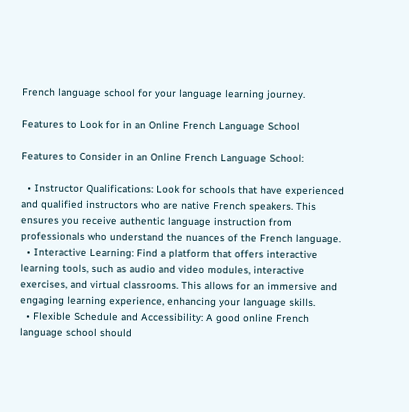French language school for your language learning journey.

Features to Look for in an Online French Language School

Features to Consider in an Online French Language School:

  • Instructor Qualifications: Look for schools that have experienced and qualified instructors who are native French speakers. This ensures you receive authentic language instruction from professionals who understand the nuances of the French language.
  • Interactive Learning: Find a platform that offers interactive learning tools, such as audio and video modules, interactive exercises, and virtual classrooms. This allows for an immersive and engaging learning experience, enhancing your language skills.
  • Flexible Schedule and Accessibility: A good online French language school should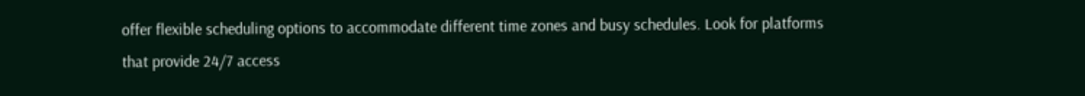offer flexible scheduling options to accommodate different time zones and busy schedules. Look for platforms that provide 24/7 access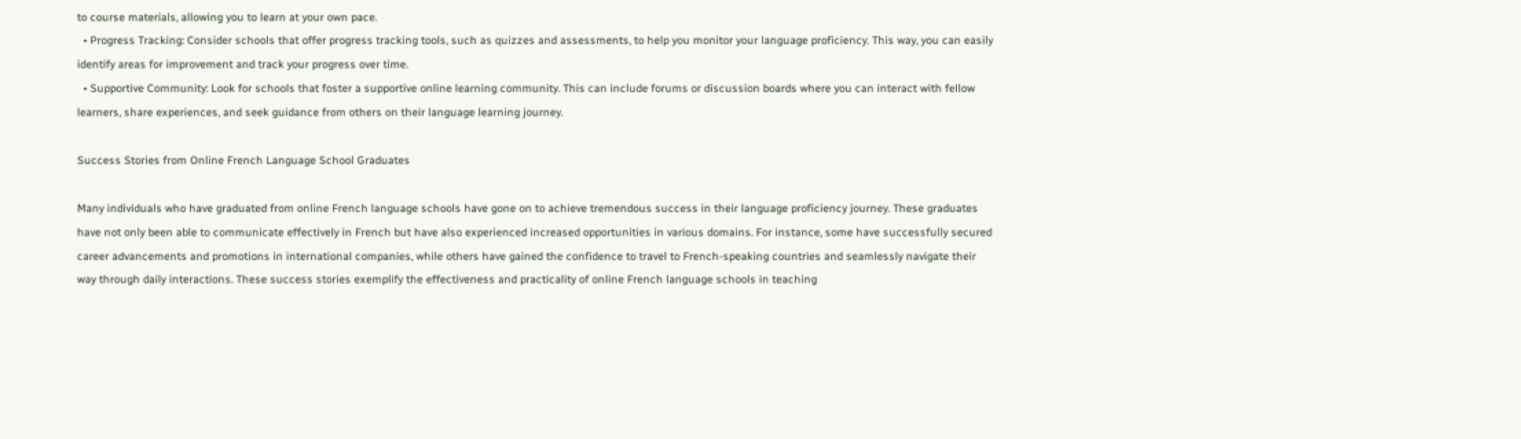to course materials, allowing you to learn at your own pace.
  • Progress Tracking: Consider schools that offer progress tracking tools, such as quizzes and assessments, to help you monitor your language proficiency. This way, you can easily identify areas for improvement and track your progress over time.
  • Supportive Community: Look for schools that foster a supportive online learning community. This can include forums or discussion boards where you can interact with fellow learners, share experiences, and seek guidance from others on their language learning journey.

Success Stories from Online French Language School Graduates

Many individuals who have graduated from online French language schools have gone on to achieve tremendous success in their language proficiency journey. These graduates have not only been able to communicate effectively in French but have also experienced increased opportunities in various domains. For instance, some have successfully secured career advancements and promotions in international companies, while others have gained the confidence to travel to French-speaking countries and seamlessly navigate their way through daily interactions. These success stories exemplify the effectiveness and practicality of online French language schools in teaching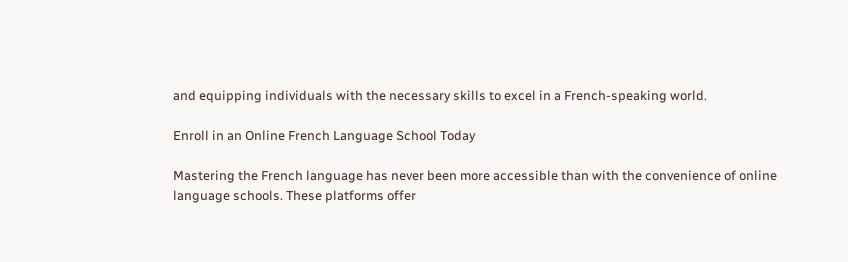and equipping individuals with the necessary skills to excel in a French-speaking world.

Enroll in an Online French Language School Today

Mastering the French language has never been more accessible than with the convenience of online language schools. These platforms offer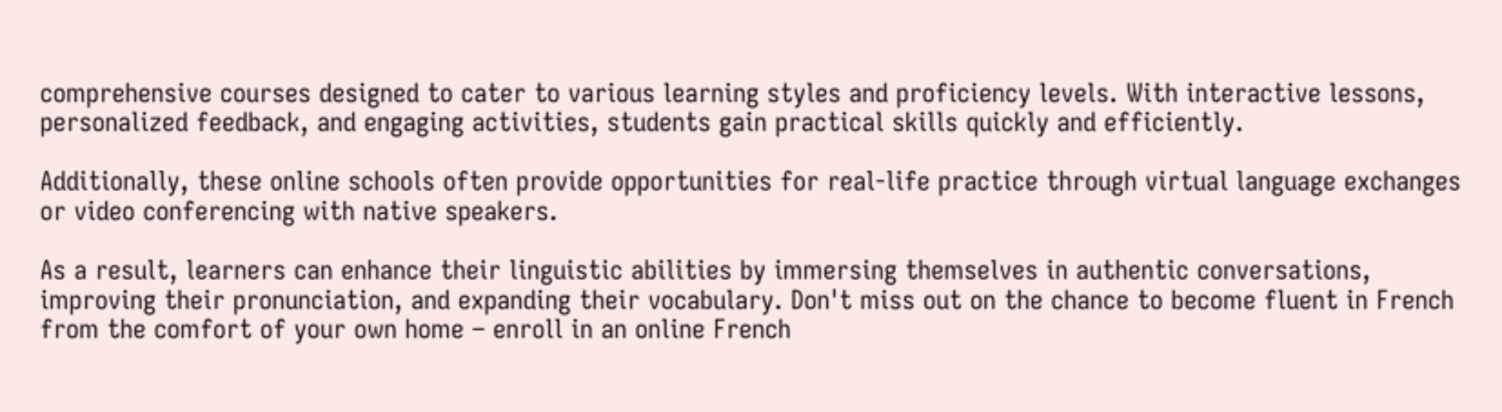comprehensive courses designed to cater to various learning styles and proficiency levels. With interactive lessons, personalized feedback, and engaging activities, students gain practical skills quickly and efficiently.

Additionally, these online schools often provide opportunities for real-life practice through virtual language exchanges or video conferencing with native speakers.

As a result, learners can enhance their linguistic abilities by immersing themselves in authentic conversations, improving their pronunciation, and expanding their vocabulary. Don't miss out on the chance to become fluent in French from the comfort of your own home – enroll in an online French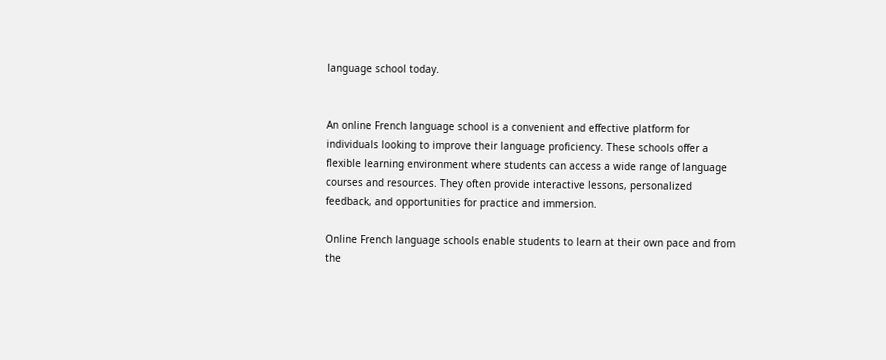language school today.


An online French language school is a convenient and effective platform for individuals looking to improve their language proficiency. These schools offer a flexible learning environment where students can access a wide range of language courses and resources. They often provide interactive lessons, personalized feedback, and opportunities for practice and immersion.

Online French language schools enable students to learn at their own pace and from the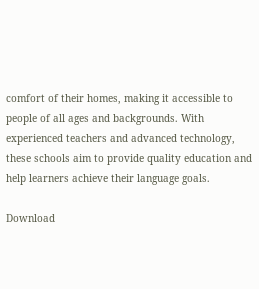comfort of their homes, making it accessible to people of all ages and backgrounds. With experienced teachers and advanced technology, these schools aim to provide quality education and help learners achieve their language goals.

Download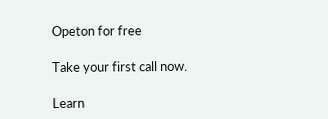Opeton for free

Take your first call now.

Learn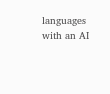languages with an AI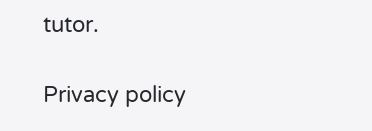tutor.

Privacy policy